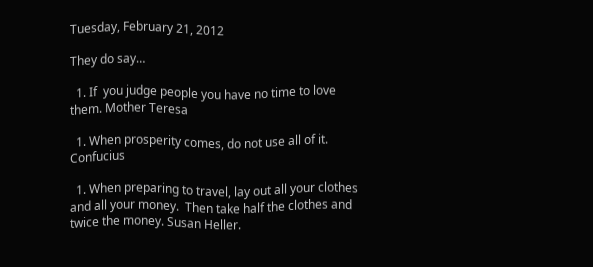Tuesday, February 21, 2012

They do say…

  1. If  you judge people you have no time to love them. Mother Teresa

  1. When prosperity comes, do not use all of it.  Confucius

  1. When preparing to travel, lay out all your clothes and all your money.  Then take half the clothes and twice the money. Susan Heller.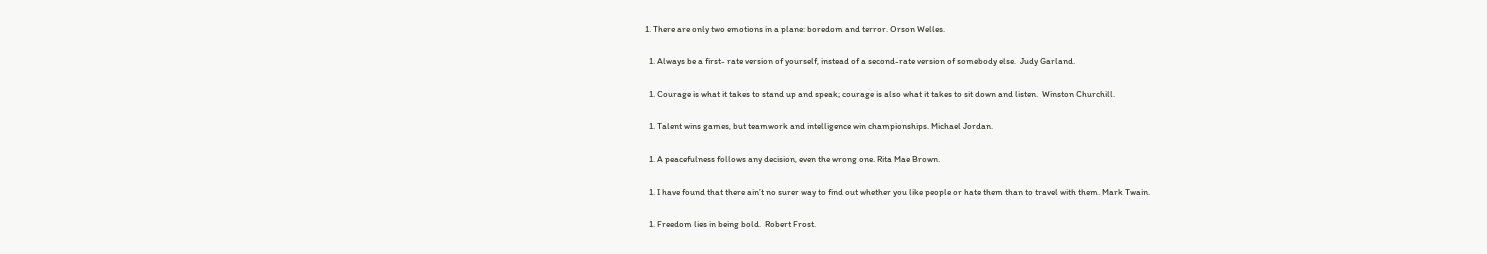1. There are only two emotions in a plane: boredom and terror. Orson Welles.

  1. Always be a first- rate version of yourself, instead of a second-rate version of somebody else.  Judy Garland.

  1. Courage is what it takes to stand up and speak; courage is also what it takes to sit down and listen.  Winston Churchill.

  1. Talent wins games, but teamwork and intelligence win championships. Michael Jordan.

  1. A peacefulness follows any decision, even the wrong one. Rita Mae Brown.

  1. I have found that there ain’t no surer way to find out whether you like people or hate them than to travel with them. Mark Twain.

  1. Freedom lies in being bold.  Robert Frost.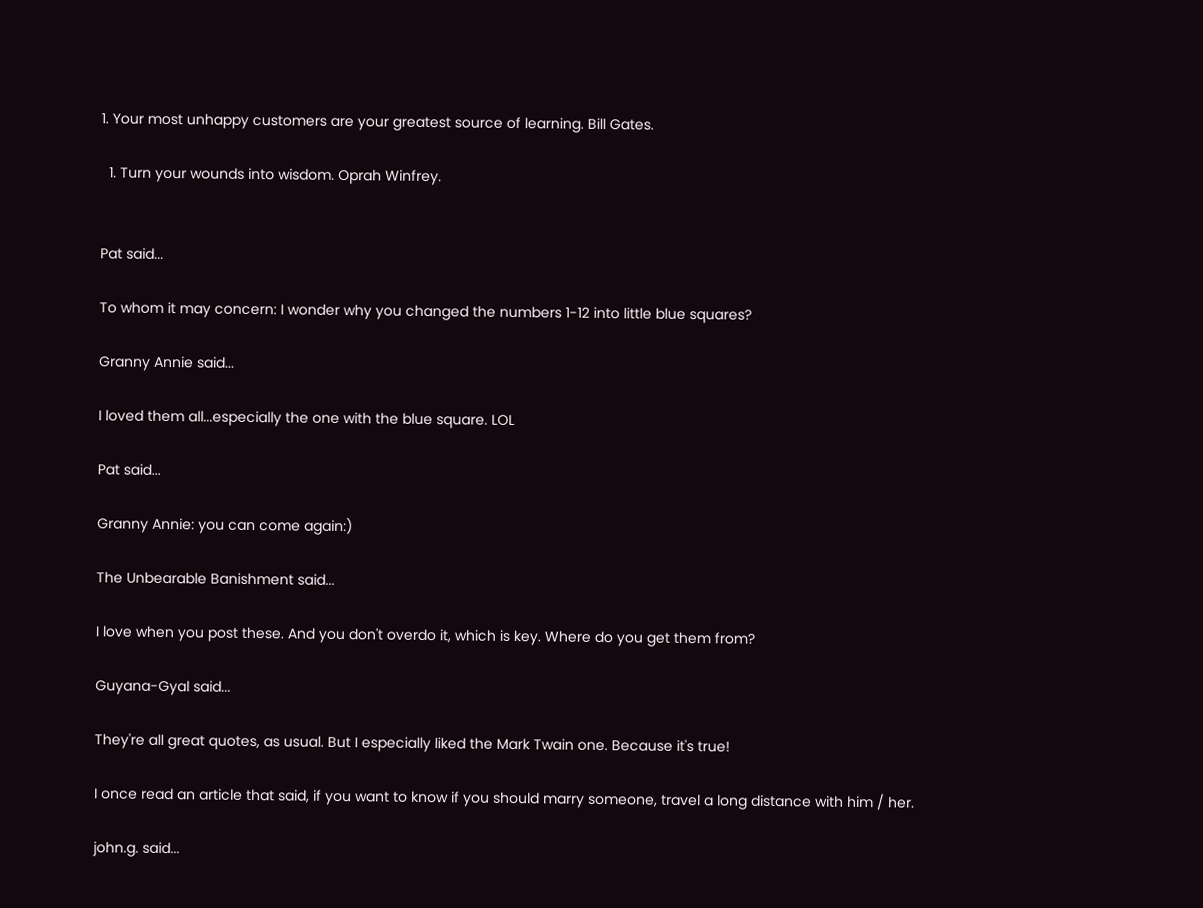1. Your most unhappy customers are your greatest source of learning. Bill Gates.

  1. Turn your wounds into wisdom. Oprah Winfrey.


Pat said...

To whom it may concern: I wonder why you changed the numbers 1-12 into little blue squares?

Granny Annie said...

I loved them all...especially the one with the blue square. LOL

Pat said...

Granny Annie: you can come again:)

The Unbearable Banishment said...

I love when you post these. And you don't overdo it, which is key. Where do you get them from?

Guyana-Gyal said...

They're all great quotes, as usual. But I especially liked the Mark Twain one. Because it's true!

I once read an article that said, if you want to know if you should marry someone, travel a long distance with him / her.

john.g. said...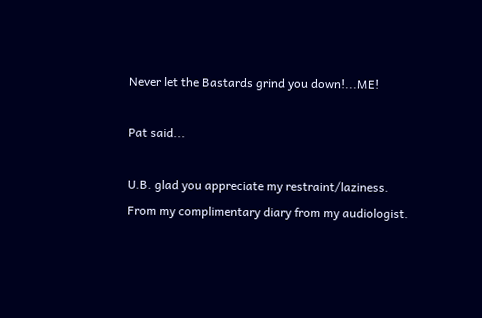Never let the Bastards grind you down!...ME!

Pat said...

U.B. glad you appreciate my restraint/laziness.
From my complimentary diary from my audiologist.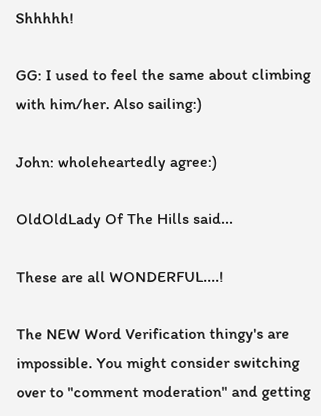Shhhhh!

GG: I used to feel the same about climbing with him/her. Also sailing:)

John: wholeheartedly agree:)

OldOldLady Of The Hills said...

These are all WONDERFUL....!

The NEW Word Verification thingy's are impossible. You might consider switching over to "comment moderation" and getting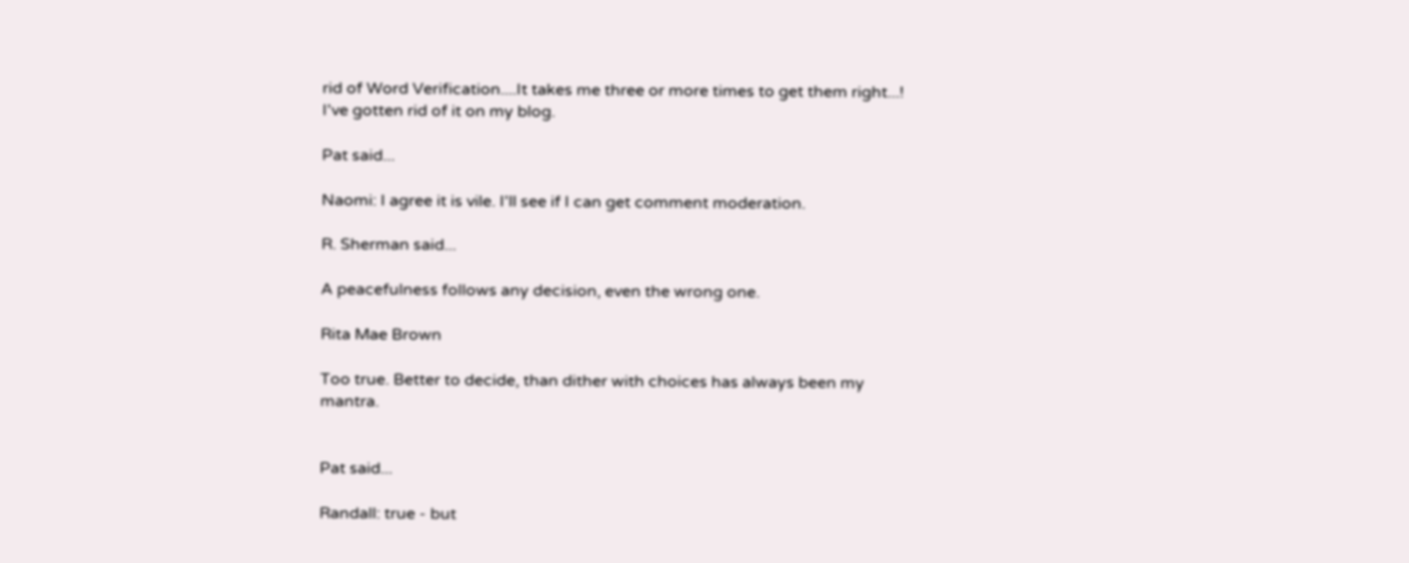rid of Word Verification....It takes me three or more times to get them right...! I've gotten rid of it on my blog.

Pat said...

Naomi: I agree it is vile. I'll see if I can get comment moderation.

R. Sherman said...

A peacefulness follows any decision, even the wrong one.

Rita Mae Brown

Too true. Better to decide, than dither with choices has always been my mantra.


Pat said...

Randall: true - but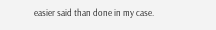easier said than done in my case.